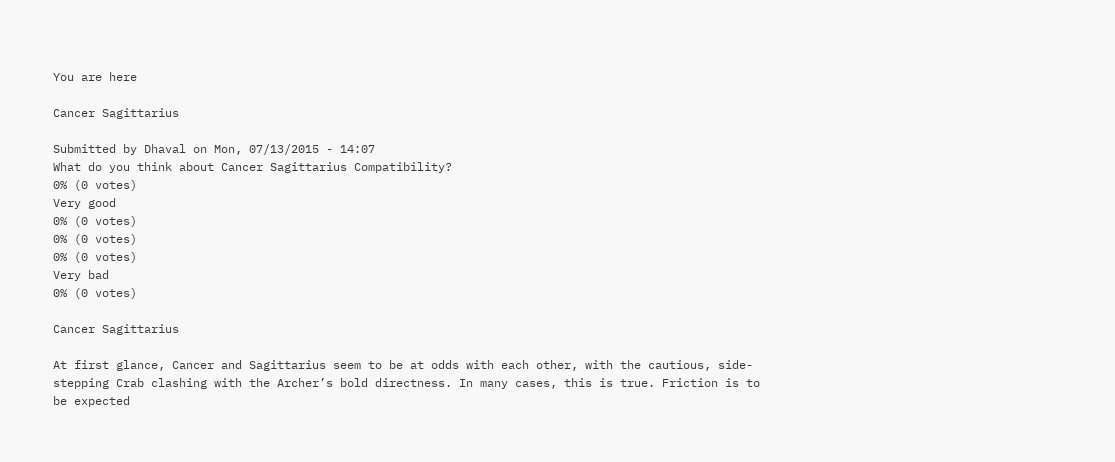You are here

Cancer Sagittarius

Submitted by Dhaval on Mon, 07/13/2015 - 14:07
What do you think about Cancer Sagittarius Compatibility?
0% (0 votes)
Very good
0% (0 votes)
0% (0 votes)
0% (0 votes)
Very bad
0% (0 votes)

Cancer Sagittarius

At first glance, Cancer and Sagittarius seem to be at odds with each other, with the cautious, side-stepping Crab clashing with the Archer’s bold directness. In many cases, this is true. Friction is to be expected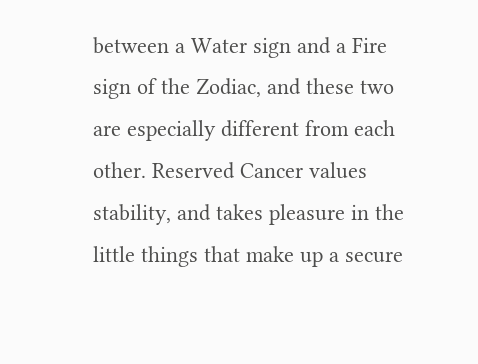between a Water sign and a Fire sign of the Zodiac, and these two are especially different from each other. Reserved Cancer values stability, and takes pleasure in the little things that make up a secure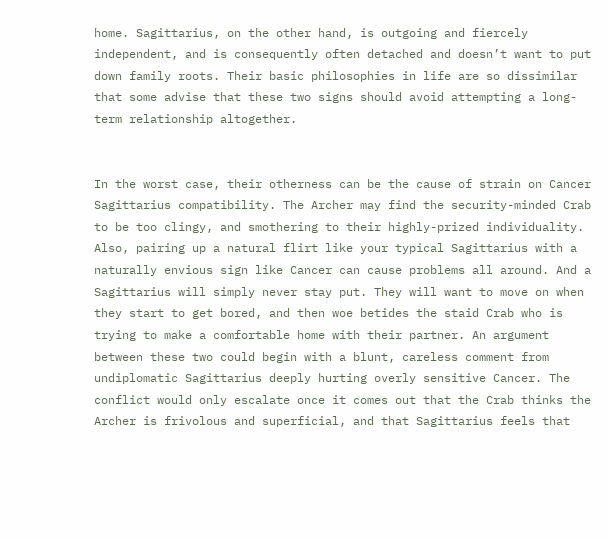home. Sagittarius, on the other hand, is outgoing and fiercely independent, and is consequently often detached and doesn’t want to put down family roots. Their basic philosophies in life are so dissimilar that some advise that these two signs should avoid attempting a long-term relationship altogether.


In the worst case, their otherness can be the cause of strain on Cancer Sagittarius compatibility. The Archer may find the security-minded Crab to be too clingy, and smothering to their highly-prized individuality. Also, pairing up a natural flirt like your typical Sagittarius with a naturally envious sign like Cancer can cause problems all around. And a Sagittarius will simply never stay put. They will want to move on when they start to get bored, and then woe betides the staid Crab who is trying to make a comfortable home with their partner. An argument between these two could begin with a blunt, careless comment from undiplomatic Sagittarius deeply hurting overly sensitive Cancer. The conflict would only escalate once it comes out that the Crab thinks the Archer is frivolous and superficial, and that Sagittarius feels that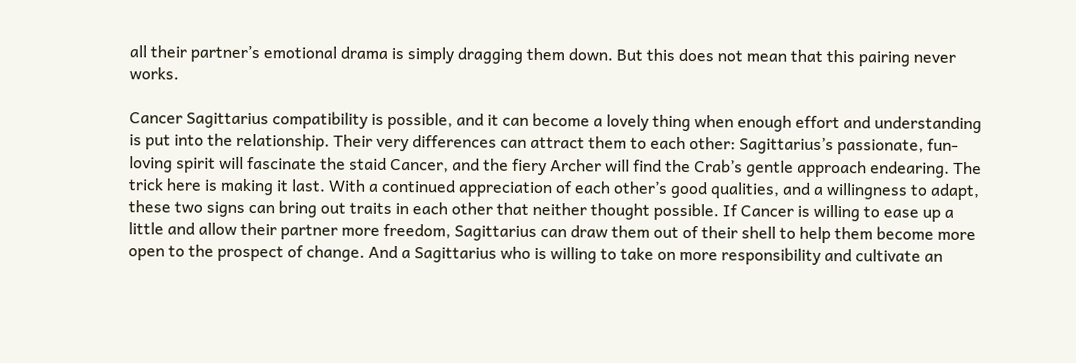all their partner’s emotional drama is simply dragging them down. But this does not mean that this pairing never works.

Cancer Sagittarius compatibility is possible, and it can become a lovely thing when enough effort and understanding is put into the relationship. Their very differences can attract them to each other: Sagittarius’s passionate, fun-loving spirit will fascinate the staid Cancer, and the fiery Archer will find the Crab’s gentle approach endearing. The trick here is making it last. With a continued appreciation of each other’s good qualities, and a willingness to adapt, these two signs can bring out traits in each other that neither thought possible. If Cancer is willing to ease up a little and allow their partner more freedom, Sagittarius can draw them out of their shell to help them become more open to the prospect of change. And a Sagittarius who is willing to take on more responsibility and cultivate an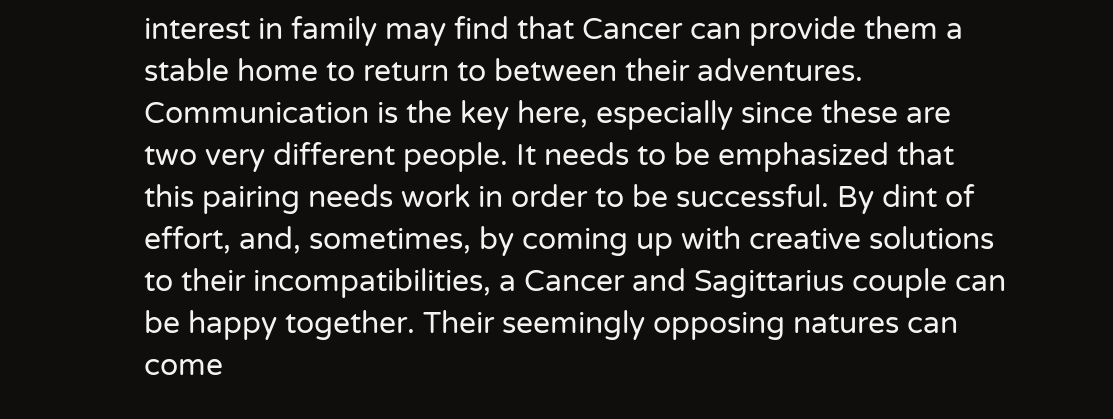interest in family may find that Cancer can provide them a stable home to return to between their adventures. Communication is the key here, especially since these are two very different people. It needs to be emphasized that this pairing needs work in order to be successful. By dint of effort, and, sometimes, by coming up with creative solutions to their incompatibilities, a Cancer and Sagittarius couple can be happy together. Their seemingly opposing natures can come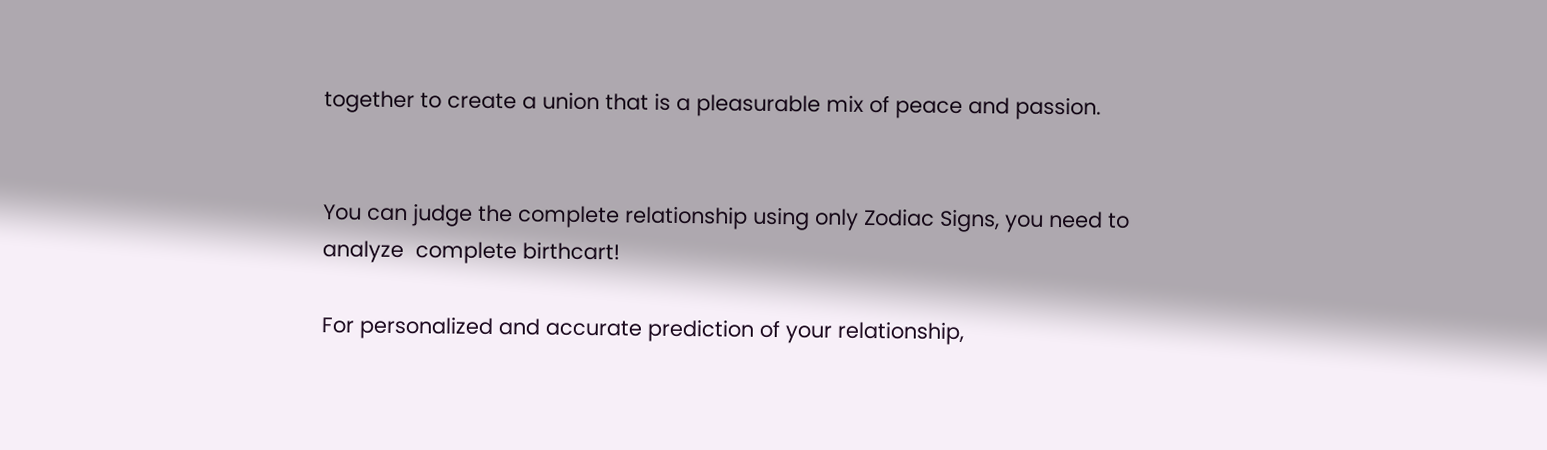together to create a union that is a pleasurable mix of peace and passion.


You can judge the complete relationship using only Zodiac Signs, you need to analyze  complete birthcart!

For personalized and accurate prediction of your relationship,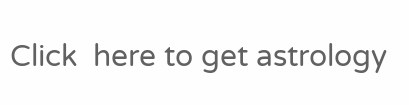Click  here to get astrology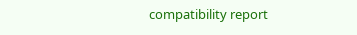compatibility report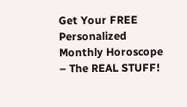Get Your FREE Personalized Monthly Horoscope – The REAL STUFF!